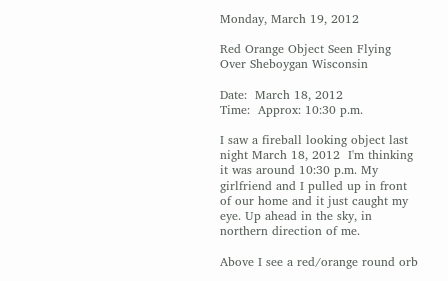Monday, March 19, 2012

Red Orange Object Seen Flying Over Sheboygan Wisconsin

Date:  March 18, 2012
Time:  Approx: 10:30 p.m.

I saw a fireball looking object last night March 18, 2012  I'm thinking it was around 10:30 p.m. My girlfriend and I pulled up in front of our home and it just caught my eye. Up ahead in the sky, in northern direction of me.

Above I see a red/orange round orb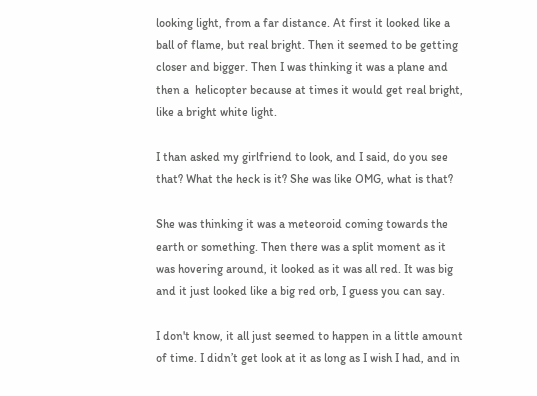looking light, from a far distance. At first it looked like a ball of flame, but real bright. Then it seemed to be getting closer and bigger. Then I was thinking it was a plane and then a  helicopter because at times it would get real bright, like a bright white light.

I than asked my girlfriend to look, and I said, do you see that? What the heck is it? She was like OMG, what is that?

She was thinking it was a meteoroid coming towards the earth or something. Then there was a split moment as it was hovering around, it looked as it was all red. It was big and it just looked like a big red orb, I guess you can say.

I don't know, it all just seemed to happen in a little amount of time. I didn’t get look at it as long as I wish I had, and in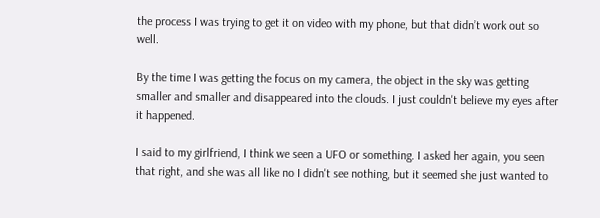the process I was trying to get it on video with my phone, but that didn’t work out so well.

By the time I was getting the focus on my camera, the object in the sky was getting smaller and smaller and disappeared into the clouds. I just couldn't believe my eyes after it happened.

I said to my girlfriend, I think we seen a UFO or something. I asked her again, you seen that right, and she was all like no I didn't see nothing, but it seemed she just wanted to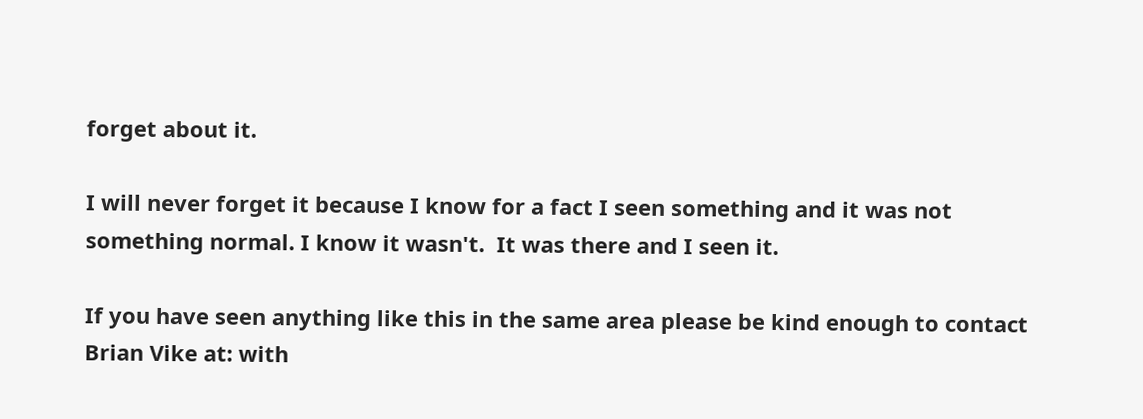forget about it.

I will never forget it because I know for a fact I seen something and it was not something normal. I know it wasn't.  It was there and I seen it.

If you have seen anything like this in the same area please be kind enough to contact Brian Vike at: with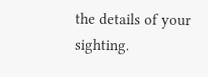the details of your sighting.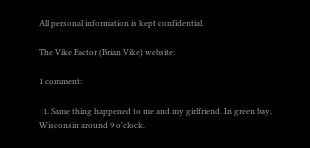All personal information is kept confidential.

The Vike Factor (Brian Vike) website:

1 comment:

  1. Same thing happened to me and my girlfriend. In green bay, Wisconsin around 9 o'clock.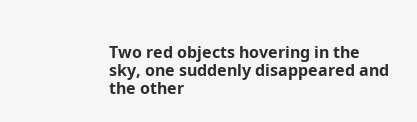Two red objects hovering in the sky, one suddenly disappeared and the other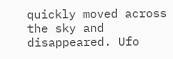quickly moved across the sky and disappeared. Ufo